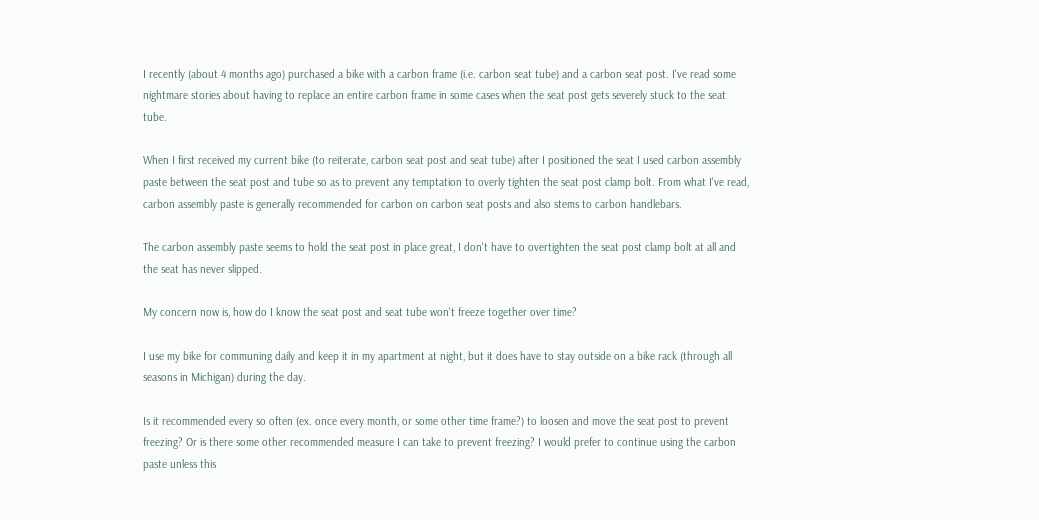I recently (about 4 months ago) purchased a bike with a carbon frame (i.e. carbon seat tube) and a carbon seat post. I've read some nightmare stories about having to replace an entire carbon frame in some cases when the seat post gets severely stuck to the seat tube.

When I first received my current bike (to reiterate, carbon seat post and seat tube) after I positioned the seat I used carbon assembly paste between the seat post and tube so as to prevent any temptation to overly tighten the seat post clamp bolt. From what I've read, carbon assembly paste is generally recommended for carbon on carbon seat posts and also stems to carbon handlebars.

The carbon assembly paste seems to hold the seat post in place great, I don't have to overtighten the seat post clamp bolt at all and the seat has never slipped.

My concern now is, how do I know the seat post and seat tube won't freeze together over time?

I use my bike for communing daily and keep it in my apartment at night, but it does have to stay outside on a bike rack (through all seasons in Michigan) during the day.

Is it recommended every so often (ex. once every month, or some other time frame?) to loosen and move the seat post to prevent freezing? Or is there some other recommended measure I can take to prevent freezing? I would prefer to continue using the carbon paste unless this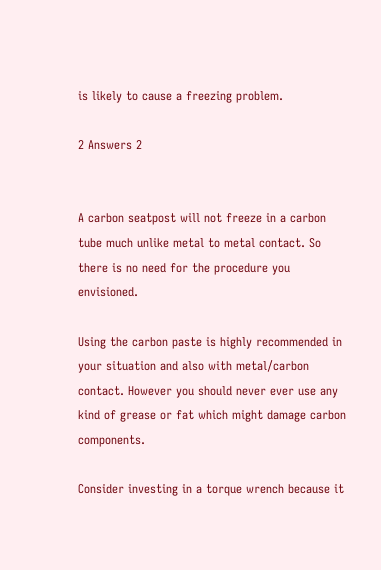is likely to cause a freezing problem.

2 Answers 2


A carbon seatpost will not freeze in a carbon tube much unlike metal to metal contact. So there is no need for the procedure you envisioned.

Using the carbon paste is highly recommended in your situation and also with metal/carbon contact. However you should never ever use any kind of grease or fat which might damage carbon components.

Consider investing in a torque wrench because it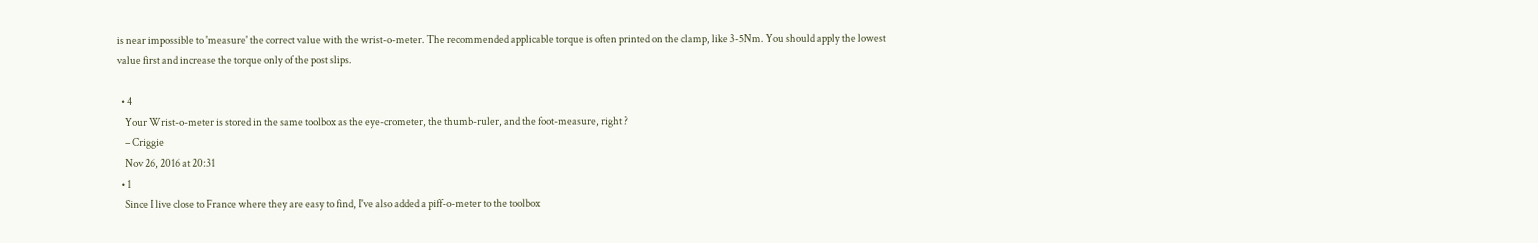is near impossible to 'measure' the correct value with the wrist-o-meter. The recommended applicable torque is often printed on the clamp, like 3-5Nm. You should apply the lowest value first and increase the torque only of the post slips.

  • 4
    Your Wrist-o-meter is stored in the same toolbox as the eye-crometer, the thumb-ruler, and the foot-measure, right ?
    – Criggie
    Nov 26, 2016 at 20:31
  • 1
    Since I live close to France where they are easy to find, I've also added a piff-o-meter to the toolbox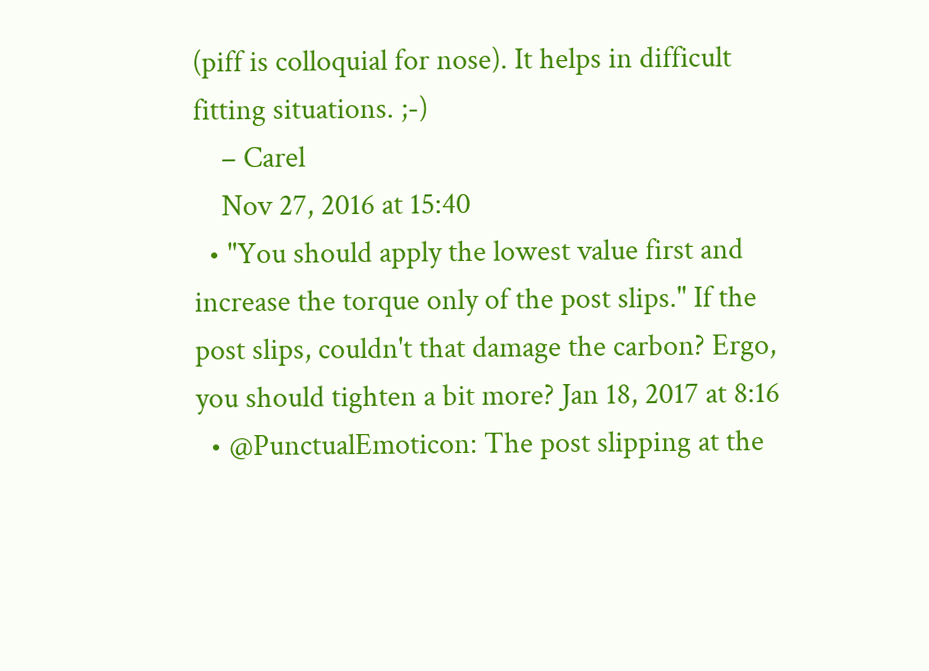(piff is colloquial for nose). It helps in difficult fitting situations. ;-)
    – Carel
    Nov 27, 2016 at 15:40
  • "You should apply the lowest value first and increase the torque only of the post slips." If the post slips, couldn't that damage the carbon? Ergo, you should tighten a bit more? Jan 18, 2017 at 8:16
  • @PunctualEmoticon: The post slipping at the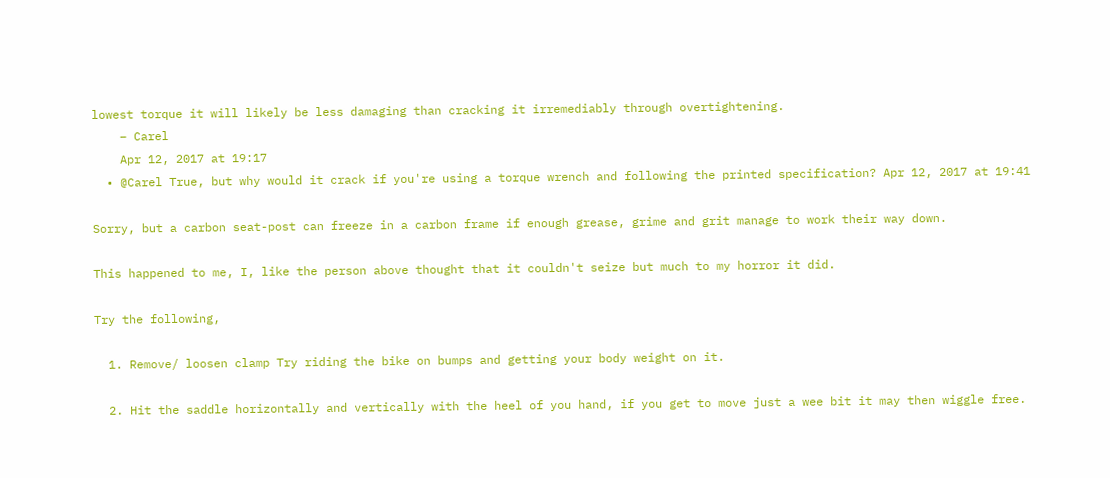lowest torque it will likely be less damaging than cracking it irremediably through overtightening.
    – Carel
    Apr 12, 2017 at 19:17
  • @Carel True, but why would it crack if you're using a torque wrench and following the printed specification? Apr 12, 2017 at 19:41

Sorry, but a carbon seat-post can freeze in a carbon frame if enough grease, grime and grit manage to work their way down.

This happened to me, I, like the person above thought that it couldn't seize but much to my horror it did.

Try the following,

  1. Remove/ loosen clamp Try riding the bike on bumps and getting your body weight on it.

  2. Hit the saddle horizontally and vertically with the heel of you hand, if you get to move just a wee bit it may then wiggle free.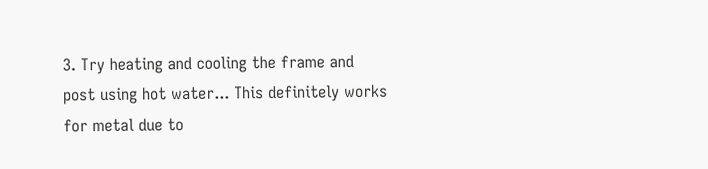3. Try heating and cooling the frame and post using hot water... This definitely works for metal due to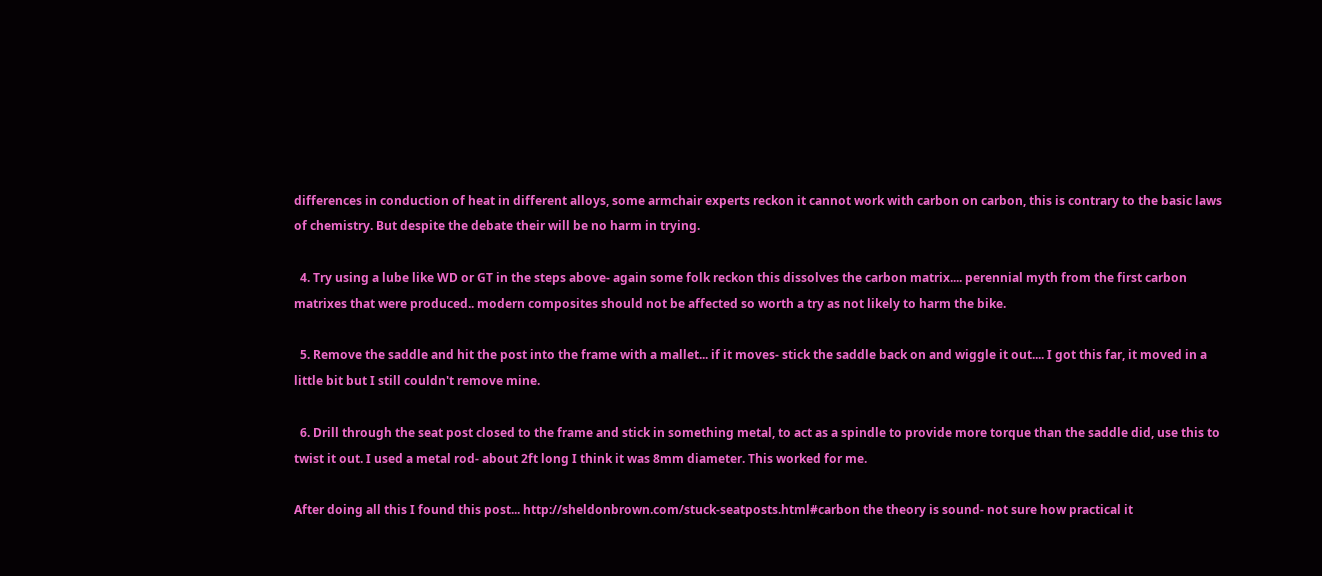differences in conduction of heat in different alloys, some armchair experts reckon it cannot work with carbon on carbon, this is contrary to the basic laws of chemistry. But despite the debate their will be no harm in trying.

  4. Try using a lube like WD or GT in the steps above- again some folk reckon this dissolves the carbon matrix.... perennial myth from the first carbon matrixes that were produced.. modern composites should not be affected so worth a try as not likely to harm the bike.

  5. Remove the saddle and hit the post into the frame with a mallet... if it moves- stick the saddle back on and wiggle it out.... I got this far, it moved in a little bit but I still couldn't remove mine.

  6. Drill through the seat post closed to the frame and stick in something metal, to act as a spindle to provide more torque than the saddle did, use this to twist it out. I used a metal rod- about 2ft long I think it was 8mm diameter. This worked for me.

After doing all this I found this post... http://sheldonbrown.com/stuck-seatposts.html#carbon the theory is sound- not sure how practical it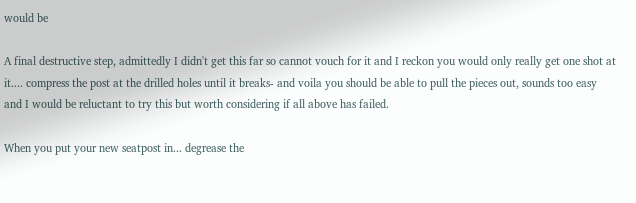would be

A final destructive step, admittedly I didn't get this far so cannot vouch for it and I reckon you would only really get one shot at it.... compress the post at the drilled holes until it breaks- and voila you should be able to pull the pieces out, sounds too easy and I would be reluctant to try this but worth considering if all above has failed.

When you put your new seatpost in... degrease the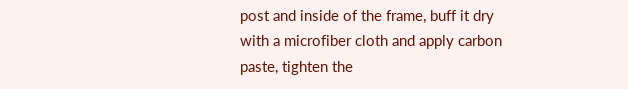post and inside of the frame, buff it dry with a microfiber cloth and apply carbon paste, tighten the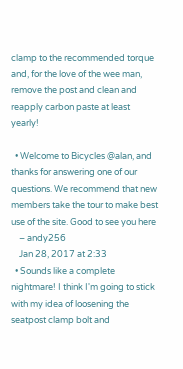clamp to the recommended torque and, for the love of the wee man, remove the post and clean and reapply carbon paste at least yearly!

  • Welcome to Bicycles @alan, and thanks for answering one of our questions. We recommend that new members take the tour to make best use of the site. Good to see you here
    – andy256
    Jan 28, 2017 at 2:33
  • Sounds like a complete nightmare! I think I'm going to stick with my idea of loosening the seatpost clamp bolt and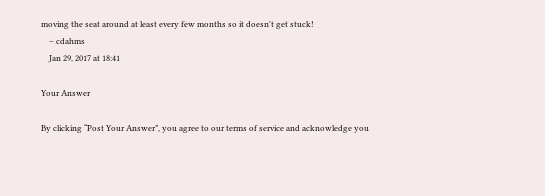moving the seat around at least every few months so it doesn't get stuck!
    – cdahms
    Jan 29, 2017 at 18:41

Your Answer

By clicking “Post Your Answer”, you agree to our terms of service and acknowledge you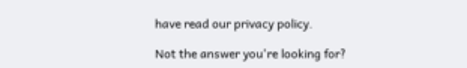have read our privacy policy.

Not the answer you're looking for?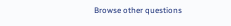Browse other questions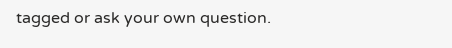tagged or ask your own question.